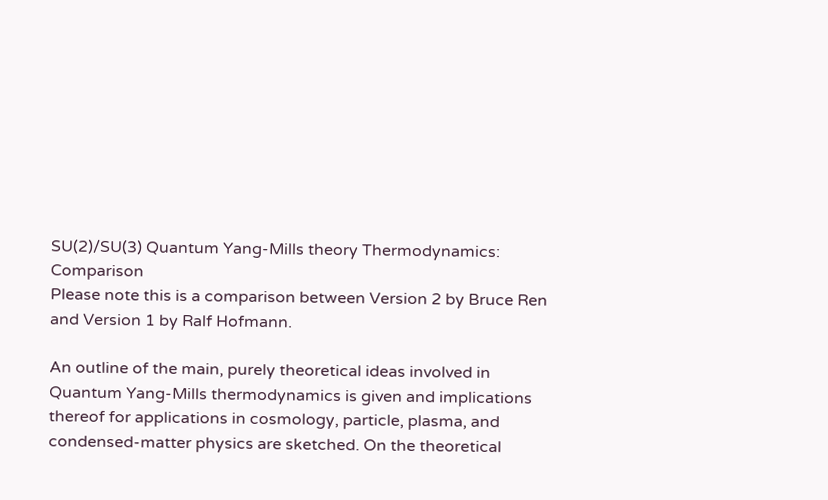SU(2)/SU(3) Quantum Yang-Mills theory Thermodynamics: Comparison
Please note this is a comparison between Version 2 by Bruce Ren and Version 1 by Ralf Hofmann.

An outline of the main, purely theoretical ideas involved in Quantum Yang-Mills thermodynamics is given and implications thereof for applications in cosmology, particle, plasma, and condensed-matter physics are sketched. On the theoretical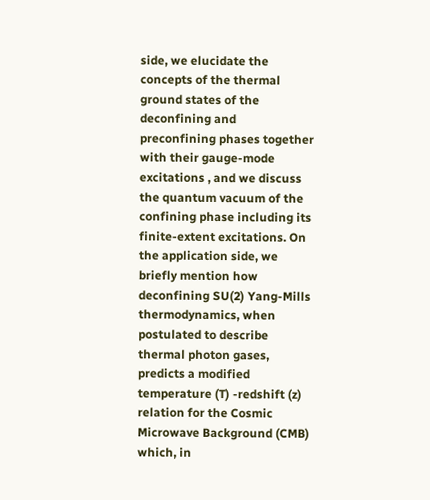side, we elucidate the concepts of the thermal ground states of the deconfining and preconfining phases together with their gauge-mode excitations , and we discuss the quantum vacuum of the confining phase including its finite-extent excitations. On the application side, we briefly mention how deconfining SU(2) Yang-Mills thermodynamics, when postulated to describe thermal photon gases, predicts a modified temperature (T) -redshift (z) relation for the Cosmic Microwave Background (CMB) which, in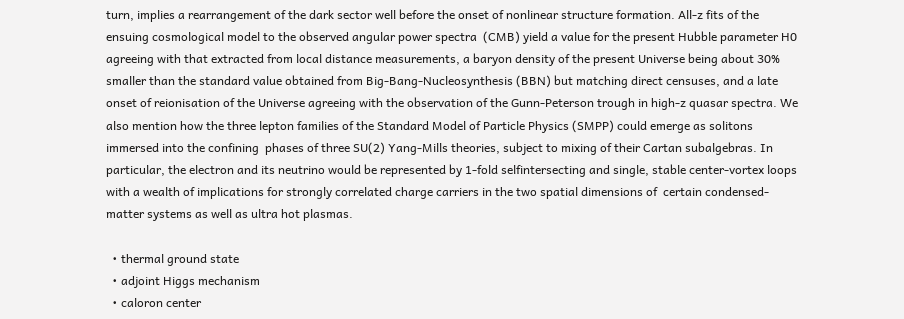turn, implies a rearrangement of the dark sector well before the onset of nonlinear structure formation. All-z fits of the ensuing cosmological model to the observed angular power spectra  (CMB) yield a value for the present Hubble parameter H0 agreeing with that extracted from local distance measurements, a baryon density of the present Universe being about 30% smaller than the standard value obtained from Big-Bang-Nucleosynthesis (BBN) but matching direct censuses, and a late onset of reionisation of the Universe agreeing with the observation of the Gunn-Peterson trough in high-z quasar spectra. We also mention how the three lepton families of the Standard Model of Particle Physics (SMPP) could emerge as solitons immersed into the confining  phases of three SU(2) Yang-Mills theories, subject to mixing of their Cartan subalgebras. In particular, the electron and its neutrino would be represented by 1-fold selfintersecting and single, stable center-vortex loops with a wealth of implications for strongly correlated charge carriers in the two spatial dimensions of  certain condensed-matter systems as well as ultra hot plasmas.

  • thermal ground state
  • adjoint Higgs mechanism
  • caloron center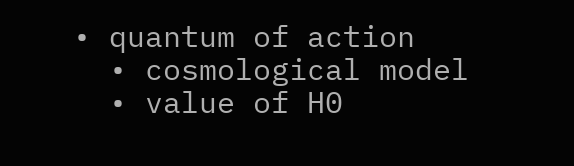• quantum of action
  • cosmological model
  • value of H0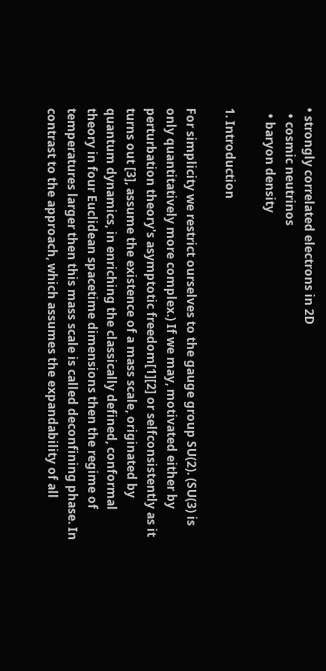• strongly correlated electrons in 2D
  • cosmic neutrinos
  • baryon density

1. Introduction

For simplicity we restrict ourselves to the gauge group SU(2). (SU(3) is only quantitatively more complex.) If we may, motivated either by perturbation theory's asymptotic freedom[1][2] or selfconsistently as it turns out [3], assume the existence of a mass scale, originated by quantum dynamics, in enriching the classically defined, conformal theory in four Euclidean spacetime dimensions then the regime of temperatures larger then this mass scale is called deconfining phase. In contrast to the approach, which assumes the expandability of all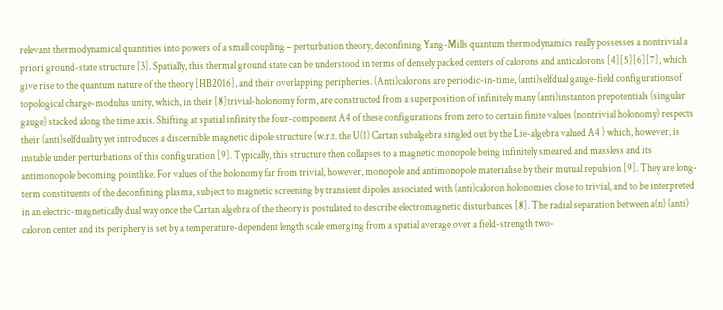relevant thermodynamical quantities into powers of a small coupling – perturbation theory, deconfining Yang-Mills quantum thermodynamics really possesses a nontrivial a priori ground-state structure [3]. Spatially, this thermal ground state can be understood in terms of densely packed centers of calorons and anticalorons [4][5][6][7], which give rise to the quantum nature of the theory [HB2016], and their overlapping peripheries. (Anti)calorons are periodic-in-time, (anti)selfdual gauge-field configurationsof topological charge-modulus unity, which, in their [8]trivial-holonomy form, are constructed from a superposition of infinitely many (anti)instanton prepotentials (singular gauge) stacked along the time axis. Shifting at spatial infinity the four-component A4 of these configurations from zero to certain finite values (nontrivial holonomy) respects their (anti)selfduality yet introduces a discernible magnetic dipole structure (w.r.t. the U(1) Cartan subalgebra singled out by the Lie-algebra valued A4 ) which, however, is instable under perturbations of this configuration [9]. Typically, this structure then collapses to a magnetic monopole being infinitely smeared and massless and its antimonopole becoming pointlike. For values of the holonomy far from trivial, however, monopole and antimonopole materialise by their mutual repulsion [9]. They are long-term constituents of the deconfining plasma, subject to magnetic screening by transient dipoles associated with (anti)caloron holonomies close to trivial, and to be interpreted in an electric-magnetically dual way once the Cartan algebra of the theory is postulated to describe electromagnetic disturbances [8]. The radial separation between a(n) (anti) caloron center and its periphery is set by a temperature-dependent length scale emerging from a spatial average over a field-strength two-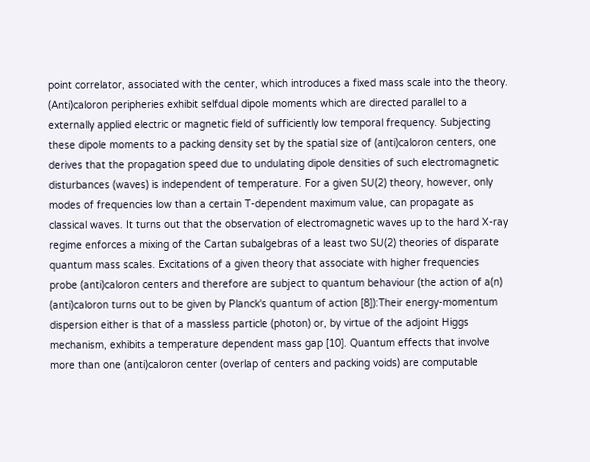point correlator, associated with the center, which introduces a fixed mass scale into the theory. (Anti)caloron peripheries exhibit selfdual dipole moments which are directed parallel to a externally applied electric or magnetic field of sufficiently low temporal frequency. Subjecting these dipole moments to a packing density set by the spatial size of (anti)caloron centers, one derives that the propagation speed due to undulating dipole densities of such electromagnetic disturbances (waves) is independent of temperature. For a given SU(2) theory, however, only modes of frequencies low than a certain T-dependent maximum value, can propagate as classical waves. It turns out that the observation of electromagnetic waves up to the hard X-ray regime enforces a mixing of the Cartan subalgebras of a least two SU(2) theories of disparate quantum mass scales. Excitations of a given theory that associate with higher frequencies probe (anti)caloron centers and therefore are subject to quantum behaviour (the action of a(n) (anti)caloron turns out to be given by Planck's quantum of action [8]):Their energy-momentum dispersion either is that of a massless particle (photon) or, by virtue of the adjoint Higgs mechanism, exhibits a temperature dependent mass gap [10]. Quantum effects that involve more than one (anti)caloron center (overlap of centers and packing voids) are computable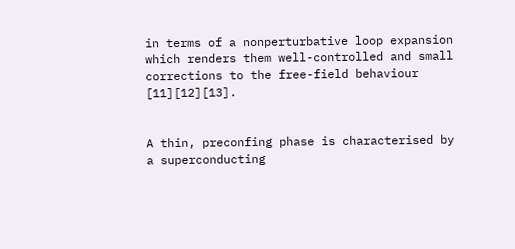in terms of a nonperturbative loop expansion which renders them well-controlled and small corrections to the free-field behaviour [11][12][13].


A thin, preconfing phase is characterised by a superconducting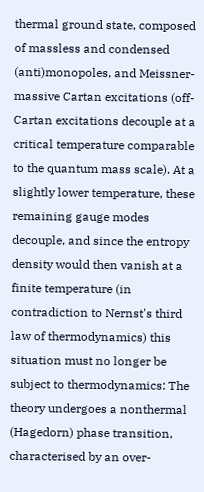thermal ground state, composed of massless and condensed (anti)monopoles, and Meissner-massive Cartan excitations (off-Cartan excitations decouple at a critical temperature comparable to the quantum mass scale). At a slightly lower temperature, these remaining gauge modes decouple, and since the entropy density would then vanish at a finite temperature (in contradiction to Nernst's third law of thermodynamics) this situation must no longer be subject to thermodynamics: The theory undergoes a nonthermal (Hagedorn) phase transition, characterised by an over-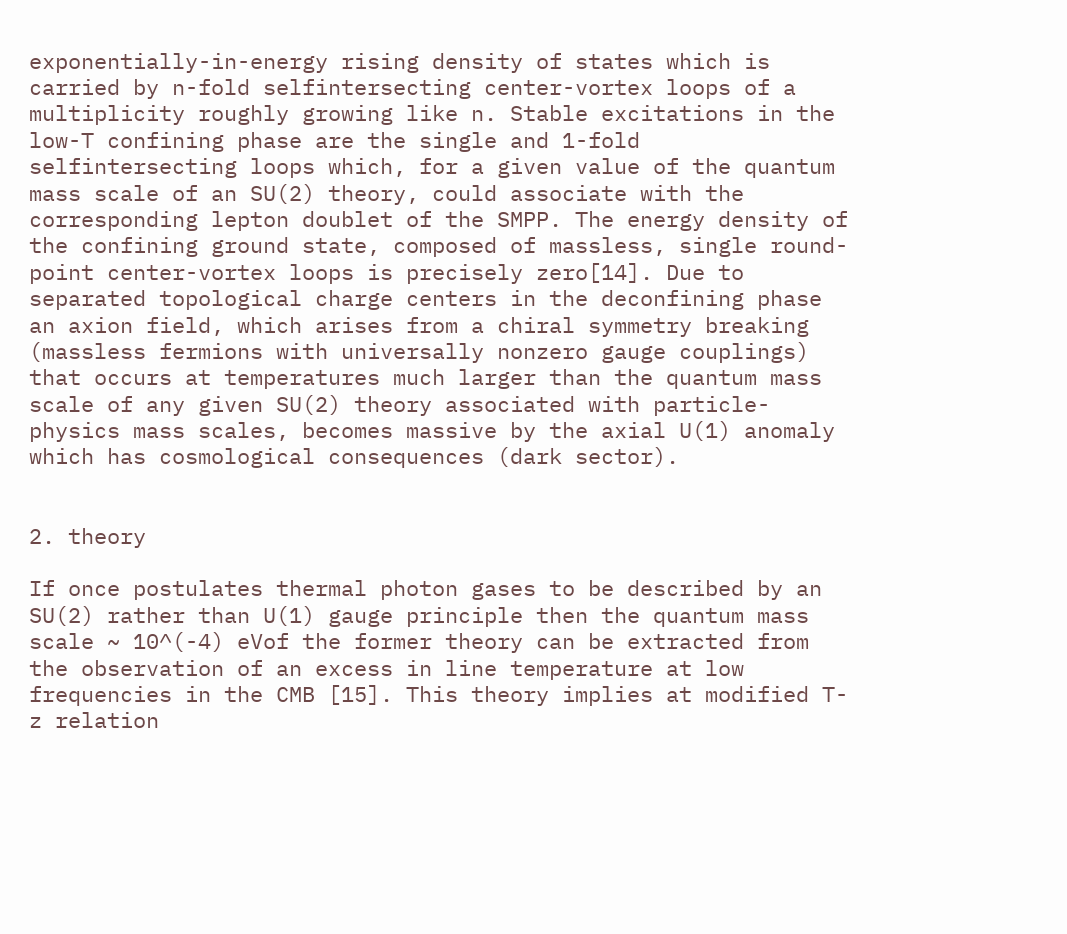exponentially-in-energy rising density of states which is carried by n-fold selfintersecting center-vortex loops of a multiplicity roughly growing like n. Stable excitations in the low-T confining phase are the single and 1-fold selfintersecting loops which, for a given value of the quantum mass scale of an SU(2) theory, could associate with the corresponding lepton doublet of the SMPP. The energy density of the confining ground state, composed of massless, single round-point center-vortex loops is precisely zero[14]. Due to separated topological charge centers in the deconfining phase an axion field, which arises from a chiral symmetry breaking (massless fermions with universally nonzero gauge couplings) that occurs at temperatures much larger than the quantum mass scale of any given SU(2) theory associated with particle-physics mass scales, becomes massive by the axial U(1) anomaly which has cosmological consequences (dark sector).


2. theory

If once postulates thermal photon gases to be described by an SU(2) rather than U(1) gauge principle then the quantum mass scale ~ 10^(-4) eVof the former theory can be extracted from the observation of an excess in line temperature at low frequencies in the CMB [15]. This theory implies at modified T-z relation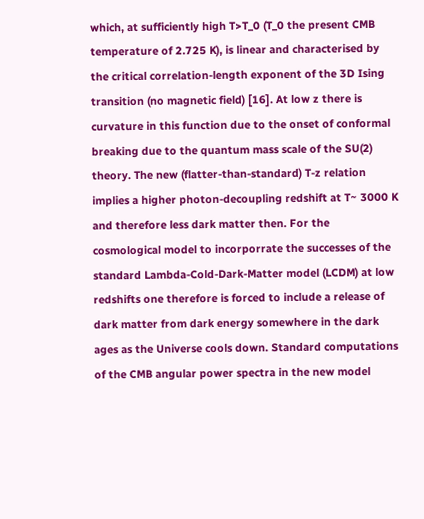which, at sufficiently high T>T_0 (T_0 the present CMB temperature of 2.725 K), is linear and characterised by the critical correlation-length exponent of the 3D Ising transition (no magnetic field) [16]. At low z there is curvature in this function due to the onset of conformal breaking due to the quantum mass scale of the SU(2) theory. The new (flatter-than-standard) T-z relation implies a higher photon-decoupling redshift at T~ 3000 K and therefore less dark matter then. For the cosmological model to incorporrate the successes of the standard Lambda-Cold-Dark-Matter model (LCDM) at low redshifts one therefore is forced to include a release of dark matter from dark energy somewhere in the dark ages as the Universe cools down. Standard computations of the CMB angular power spectra in the new model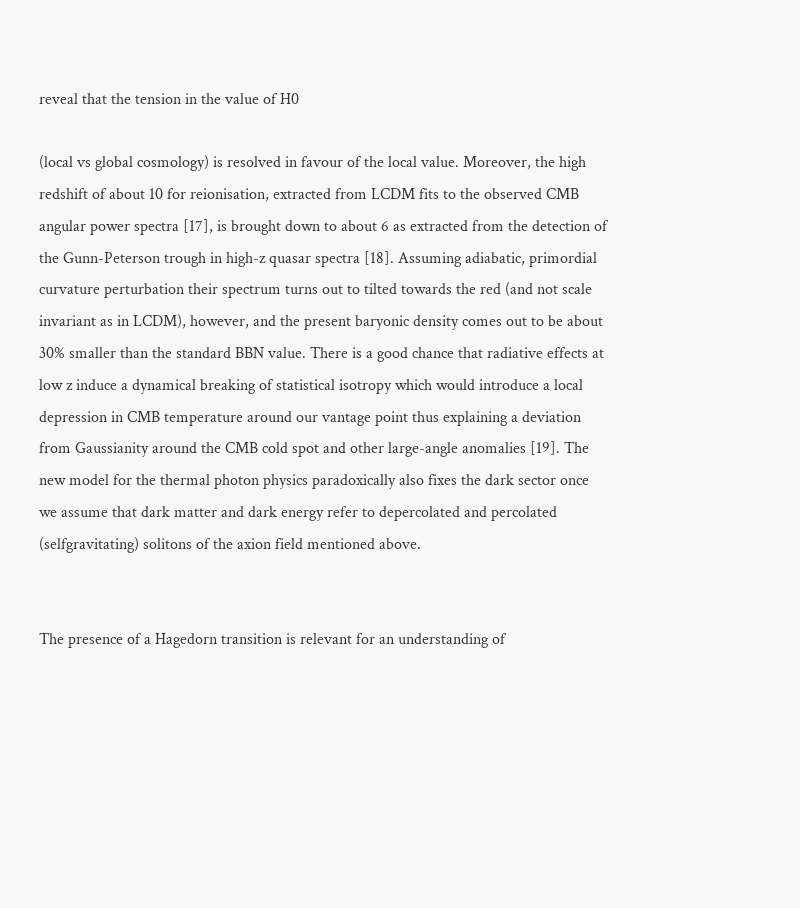reveal that the tension in the value of H0

(local vs global cosmology) is resolved in favour of the local value. Moreover, the high redshift of about 10 for reionisation, extracted from LCDM fits to the observed CMB angular power spectra [17], is brought down to about 6 as extracted from the detection of the Gunn-Peterson trough in high-z quasar spectra [18]. Assuming adiabatic, primordial curvature perturbation their spectrum turns out to tilted towards the red (and not scale invariant as in LCDM), however, and the present baryonic density comes out to be about 30% smaller than the standard BBN value. There is a good chance that radiative effects at low z induce a dynamical breaking of statistical isotropy which would introduce a local depression in CMB temperature around our vantage point thus explaining a deviation from Gaussianity around the CMB cold spot and other large-angle anomalies [19]. The new model for the thermal photon physics paradoxically also fixes the dark sector once we assume that dark matter and dark energy refer to depercolated and percolated (selfgravitating) solitons of the axion field mentioned above.


The presence of a Hagedorn transition is relevant for an understanding of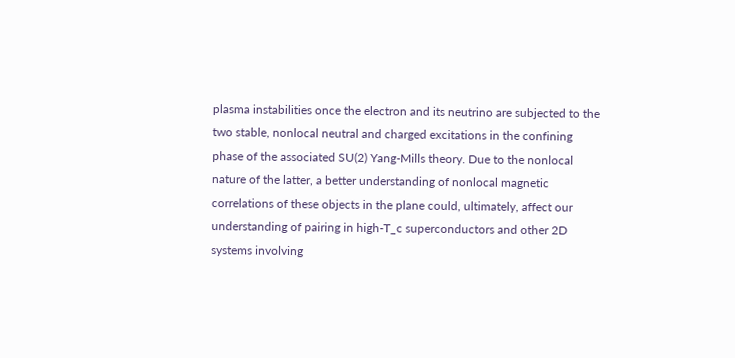plasma instabilities once the electron and its neutrino are subjected to the two stable, nonlocal neutral and charged excitations in the confining phase of the associated SU(2) Yang-Mills theory. Due to the nonlocal nature of the latter, a better understanding of nonlocal magnetic correlations of these objects in the plane could, ultimately, affect our understanding of pairing in high-T_c superconductors and other 2D systems involving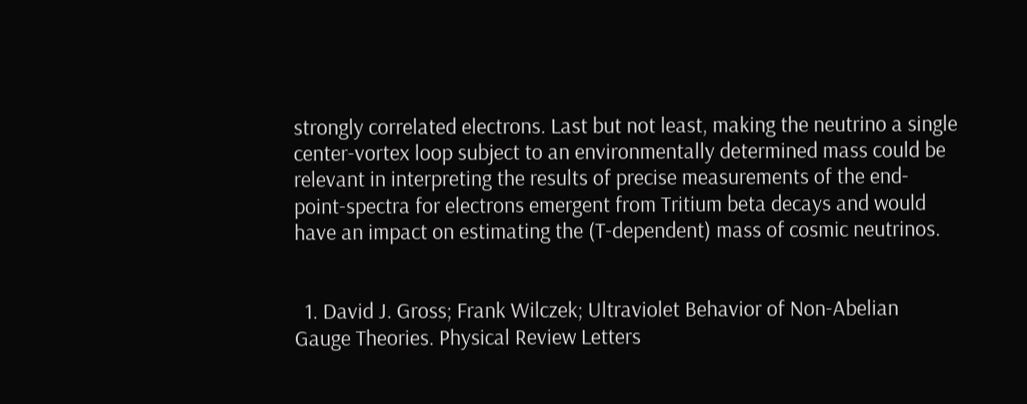strongly correlated electrons. Last but not least, making the neutrino a single center-vortex loop subject to an environmentally determined mass could be relevant in interpreting the results of precise measurements of the end-point-spectra for electrons emergent from Tritium beta decays and would have an impact on estimating the (T-dependent) mass of cosmic neutrinos.


  1. David J. Gross; Frank Wilczek; Ultraviolet Behavior of Non-Abelian Gauge Theories. Physical Review Letters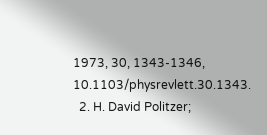1973, 30, 1343-1346, 10.1103/physrevlett.30.1343.
  2. H. David Politzer;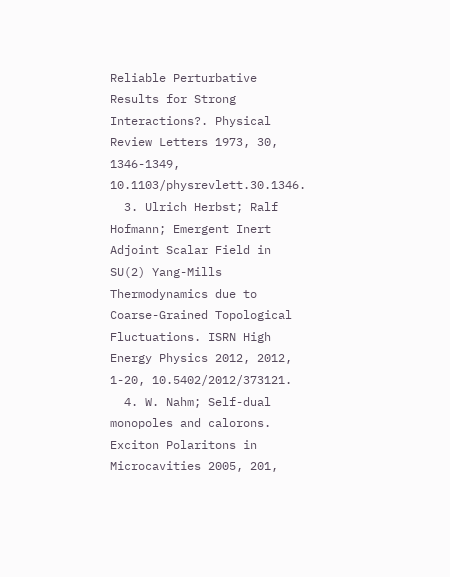Reliable Perturbative Results for Strong Interactions?. Physical Review Letters 1973, 30, 1346-1349, 10.1103/physrevlett.30.1346.
  3. Ulrich Herbst; Ralf Hofmann; Emergent Inert Adjoint Scalar Field in SU(2) Yang-Mills Thermodynamics due to Coarse-Grained Topological Fluctuations. ISRN High Energy Physics 2012, 2012, 1-20, 10.5402/2012/373121.
  4. W. Nahm; Self-dual monopoles and calorons. Exciton Polaritons in Microcavities 2005, 201,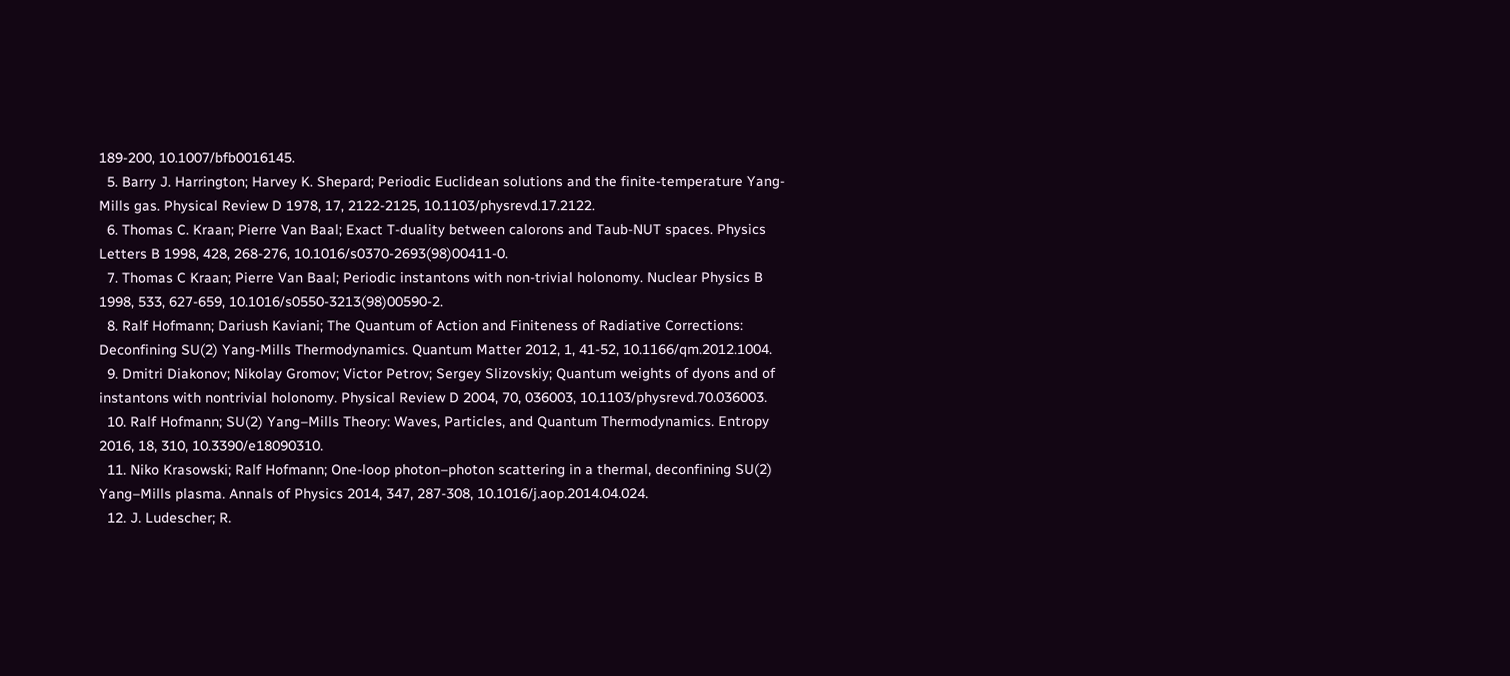189-200, 10.1007/bfb0016145.
  5. Barry J. Harrington; Harvey K. Shepard; Periodic Euclidean solutions and the finite-temperature Yang-Mills gas. Physical Review D 1978, 17, 2122-2125, 10.1103/physrevd.17.2122.
  6. Thomas C. Kraan; Pierre Van Baal; Exact T-duality between calorons and Taub-NUT spaces. Physics Letters B 1998, 428, 268-276, 10.1016/s0370-2693(98)00411-0.
  7. Thomas C Kraan; Pierre Van Baal; Periodic instantons with non-trivial holonomy. Nuclear Physics B 1998, 533, 627-659, 10.1016/s0550-3213(98)00590-2.
  8. Ralf Hofmann; Dariush Kaviani; The Quantum of Action and Finiteness of Radiative Corrections: Deconfining SU(2) Yang-Mills Thermodynamics. Quantum Matter 2012, 1, 41-52, 10.1166/qm.2012.1004.
  9. Dmitri Diakonov; Nikolay Gromov; Victor Petrov; Sergey Slizovskiy; Quantum weights of dyons and of instantons with nontrivial holonomy. Physical Review D 2004, 70, 036003, 10.1103/physrevd.70.036003.
  10. Ralf Hofmann; SU(2) Yang–Mills Theory: Waves, Particles, and Quantum Thermodynamics. Entropy 2016, 18, 310, 10.3390/e18090310.
  11. Niko Krasowski; Ralf Hofmann; One-loop photon–photon scattering in a thermal, deconfining SU(2) Yang–Mills plasma. Annals of Physics 2014, 347, 287-308, 10.1016/j.aop.2014.04.024.
  12. J. Ludescher; R.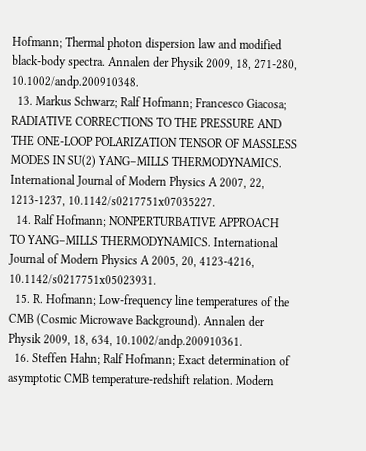Hofmann; Thermal photon dispersion law and modified black-body spectra. Annalen der Physik 2009, 18, 271-280, 10.1002/andp.200910348.
  13. Markus Schwarz; Ralf Hofmann; Francesco Giacosa; RADIATIVE CORRECTIONS TO THE PRESSURE AND THE ONE-LOOP POLARIZATION TENSOR OF MASSLESS MODES IN SU(2) YANG–MILLS THERMODYNAMICS. International Journal of Modern Physics A 2007, 22, 1213-1237, 10.1142/s0217751x07035227.
  14. Ralf Hofmann; NONPERTURBATIVE APPROACH TO YANG–MILLS THERMODYNAMICS. International Journal of Modern Physics A 2005, 20, 4123-4216, 10.1142/s0217751x05023931.
  15. R. Hofmann; Low-frequency line temperatures of the CMB (Cosmic Microwave Background). Annalen der Physik 2009, 18, 634, 10.1002/andp.200910361.
  16. Steffen Hahn; Ralf Hofmann; Exact determination of asymptotic CMB temperature-redshift relation. Modern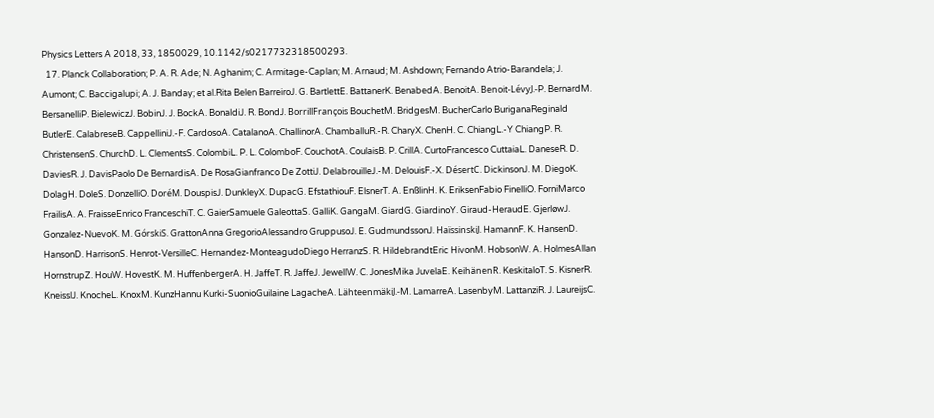Physics Letters A 2018, 33, 1850029, 10.1142/s0217732318500293.
  17. Planck Collaboration; P. A. R. Ade; N. Aghanim; C. Armitage-Caplan; M. Arnaud; M. Ashdown; Fernando Atrio-Barandela; J. Aumont; C. Baccigalupi; A. J. Banday; et al.Rita Belen BarreiroJ. G. BartlettE. BattanerK. BenabedA. BenoitA. Benoit-LévyJ.-P. BernardM. BersanelliP. BielewiczJ. BobinJ. J. BockA. BonaldiJ. R. BondJ. BorrillFrançois BouchetM. BridgesM. BucherCarlo BuriganaReginald ButlerE. CalabreseB. CappelliniJ.-F. CardosoA. CatalanoA. ChallinorA. ChamballuR.-R. CharyX. ChenH. C. ChiangL.-Y ChiangP. R. ChristensenS. ChurchD. L. ClementsS. ColombiL. P. L. ColomboF. CouchotA. CoulaisB. P. CrillA. CurtoFrancesco CuttaiaL. DaneseR. D. DaviesR. J. DavisPaolo De BernardisA. De RosaGianfranco De ZottiJ. DelabrouilleJ.-M. DelouisF.-X. DésertC. DickinsonJ. M. DiegoK. DolagH. DoleS. DonzelliO. DoréM. DouspisJ. DunkleyX. DupacG. EfstathiouF. ElsnerT. A. EnßlinH. K. EriksenFabio FinelliO. ForniMarco FrailisA. A. FraisseEnrico FranceschiT. C. GaierSamuele GaleottaS. GalliK. GangaM. GiardG. GiardinoY. Giraud-HeraudE. GjerløwJ. Gonzalez-NuevoK. M. GórskiS. GrattonAnna GregorioAlessandro GruppusoJ. E. GudmundssonJ. HaïssinskiJ. HamannF. K. HansenD. HansonD. HarrisonS. Henrot-VersilleC. Hernandez-MonteagudoDiego HerranzS. R. HildebrandtEric HivonM. HobsonW. A. HolmesAllan HornstrupZ. HouW. HovestK. M. HuffenbergerA. H. JaffeT. R. JaffeJ. JewellW. C. JonesMika JuvelaE. KeihänenR. KeskitaloT. S. KisnerR. KneisslJ. KnocheL. KnoxM. KunzHannu Kurki-SuonioGuilaine LagacheA. LähteenmäkiJ.-M. LamarreA. LasenbyM. LattanziR. J. LaureijsC.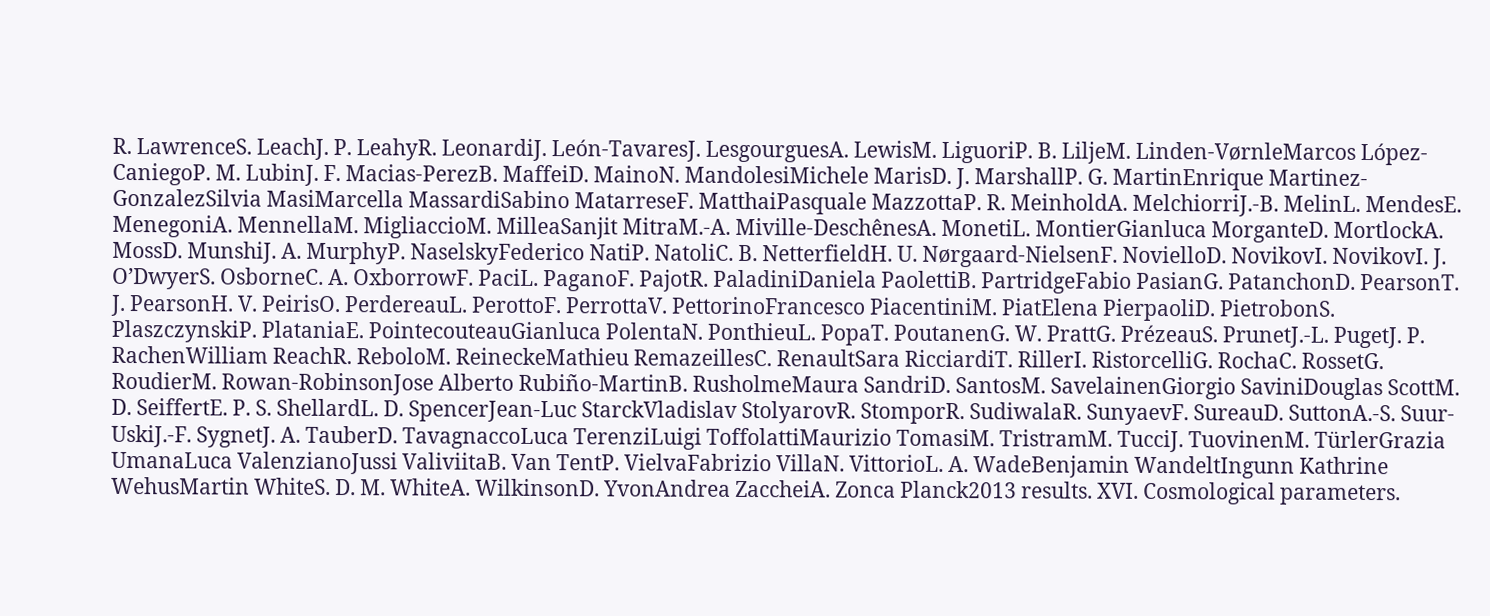R. LawrenceS. LeachJ. P. LeahyR. LeonardiJ. León-TavaresJ. LesgourguesA. LewisM. LiguoriP. B. LiljeM. Linden-VørnleMarcos López-CaniegoP. M. LubinJ. F. Macias-PerezB. MaffeiD. MainoN. MandolesiMichele MarisD. J. MarshallP. G. MartinEnrique Martinez-GonzalezSilvia MasiMarcella MassardiSabino MatarreseF. MatthaiPasquale MazzottaP. R. MeinholdA. MelchiorriJ.-B. MelinL. MendesE. MenegoniA. MennellaM. MigliaccioM. MilleaSanjit MitraM.-A. Miville-DeschênesA. MonetiL. MontierGianluca MorganteD. MortlockA. MossD. MunshiJ. A. MurphyP. NaselskyFederico NatiP. NatoliC. B. NetterfieldH. U. Nørgaard-NielsenF. NovielloD. NovikovI. NovikovI. J. O’DwyerS. OsborneC. A. OxborrowF. PaciL. PaganoF. PajotR. PaladiniDaniela PaolettiB. PartridgeFabio PasianG. PatanchonD. PearsonT. J. PearsonH. V. PeirisO. PerdereauL. PerottoF. PerrottaV. PettorinoFrancesco PiacentiniM. PiatElena PierpaoliD. PietrobonS. PlaszczynskiP. PlataniaE. PointecouteauGianluca PolentaN. PonthieuL. PopaT. PoutanenG. W. PrattG. PrézeauS. PrunetJ.-L. PugetJ. P. RachenWilliam ReachR. ReboloM. ReineckeMathieu RemazeillesC. RenaultSara RicciardiT. RillerI. RistorcelliG. RochaC. RossetG. RoudierM. Rowan-RobinsonJose Alberto Rubiño-MartinB. RusholmeMaura SandriD. SantosM. SavelainenGiorgio SaviniDouglas ScottM. D. SeiffertE. P. S. ShellardL. D. SpencerJean-Luc StarckVladislav StolyarovR. StomporR. SudiwalaR. SunyaevF. SureauD. SuttonA.-S. Suur-UskiJ.-F. SygnetJ. A. TauberD. TavagnaccoLuca TerenziLuigi ToffolattiMaurizio TomasiM. TristramM. TucciJ. TuovinenM. TürlerGrazia UmanaLuca ValenzianoJussi ValiviitaB. Van TentP. VielvaFabrizio VillaN. VittorioL. A. WadeBenjamin WandeltIngunn Kathrine WehusMartin WhiteS. D. M. WhiteA. WilkinsonD. YvonAndrea ZaccheiA. Zonca Planck2013 results. XVI. Cosmological parameters.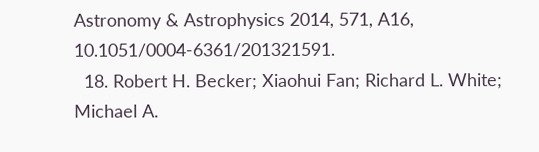Astronomy & Astrophysics 2014, 571, A16, 10.1051/0004-6361/201321591.
  18. Robert H. Becker; Xiaohui Fan; Richard L. White; Michael A.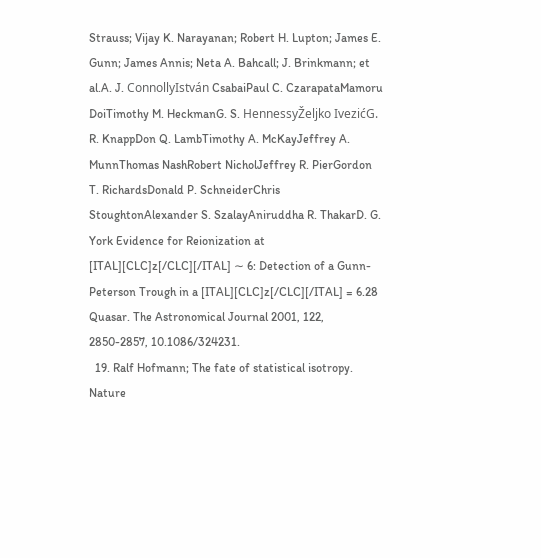Strauss; Vijay K. Narayanan; Robert H. Lupton; James E. Gunn; James Annis; Neta A. Bahcall; J. Brinkmann; et al.A. J. ConnollyIstván CsabaiPaul C. CzarapataMamoru DoiTimothy M. HeckmanG. S. HennessyŽeljko IvezićG. R. KnappDon Q. LambTimothy A. McKayJeffrey A. MunnThomas NashRobert NicholJeffrey R. PierGordon T. RichardsDonald P. SchneiderChris StoughtonAlexander S. SzalayAniruddha R. ThakarD. G. York Evidence for Reionization at [ITAL][CLC]z[/CLC][/ITAL] ∼ 6: Detection of a Gunn-Peterson Trough in a [ITAL][CLC]z[/CLC][/ITAL] = 6.28 Quasar. The Astronomical Journal 2001, 122, 2850-2857, 10.1086/324231.
  19. Ralf Hofmann; The fate of statistical isotropy. Nature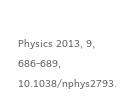Physics 2013, 9, 686-689, 10.1038/nphys2793.